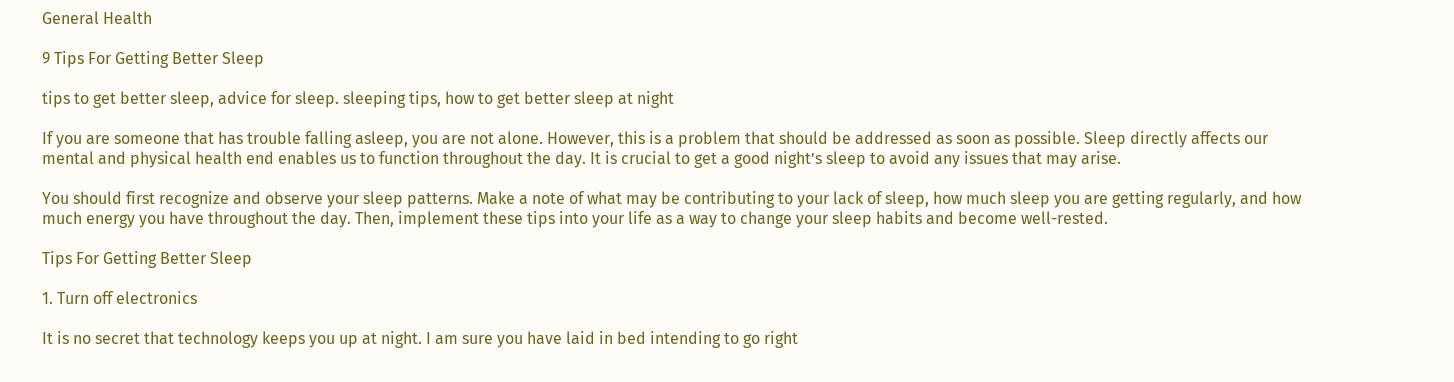General Health

9 Tips For Getting Better Sleep

tips to get better sleep, advice for sleep. sleeping tips, how to get better sleep at night

If you are someone that has trouble falling asleep, you are not alone. However, this is a problem that should be addressed as soon as possible. Sleep directly affects our mental and physical health end enables us to function throughout the day. It is crucial to get a good night’s sleep to avoid any issues that may arise.

You should first recognize and observe your sleep patterns. Make a note of what may be contributing to your lack of sleep, how much sleep you are getting regularly, and how much energy you have throughout the day. Then, implement these tips into your life as a way to change your sleep habits and become well-rested.

Tips For Getting Better Sleep

1. Turn off electronics

It is no secret that technology keeps you up at night. I am sure you have laid in bed intending to go right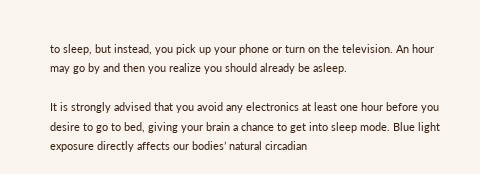to sleep, but instead, you pick up your phone or turn on the television. An hour may go by and then you realize you should already be asleep.

It is strongly advised that you avoid any electronics at least one hour before you desire to go to bed, giving your brain a chance to get into sleep mode. Blue light exposure directly affects our bodies’ natural circadian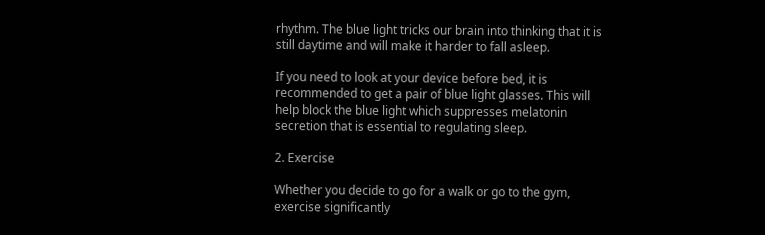rhythm. The blue light tricks our brain into thinking that it is still daytime and will make it harder to fall asleep.

If you need to look at your device before bed, it is recommended to get a pair of blue light glasses. This will help block the blue light which suppresses melatonin secretion that is essential to regulating sleep.

2. Exercise

Whether you decide to go for a walk or go to the gym, exercise significantly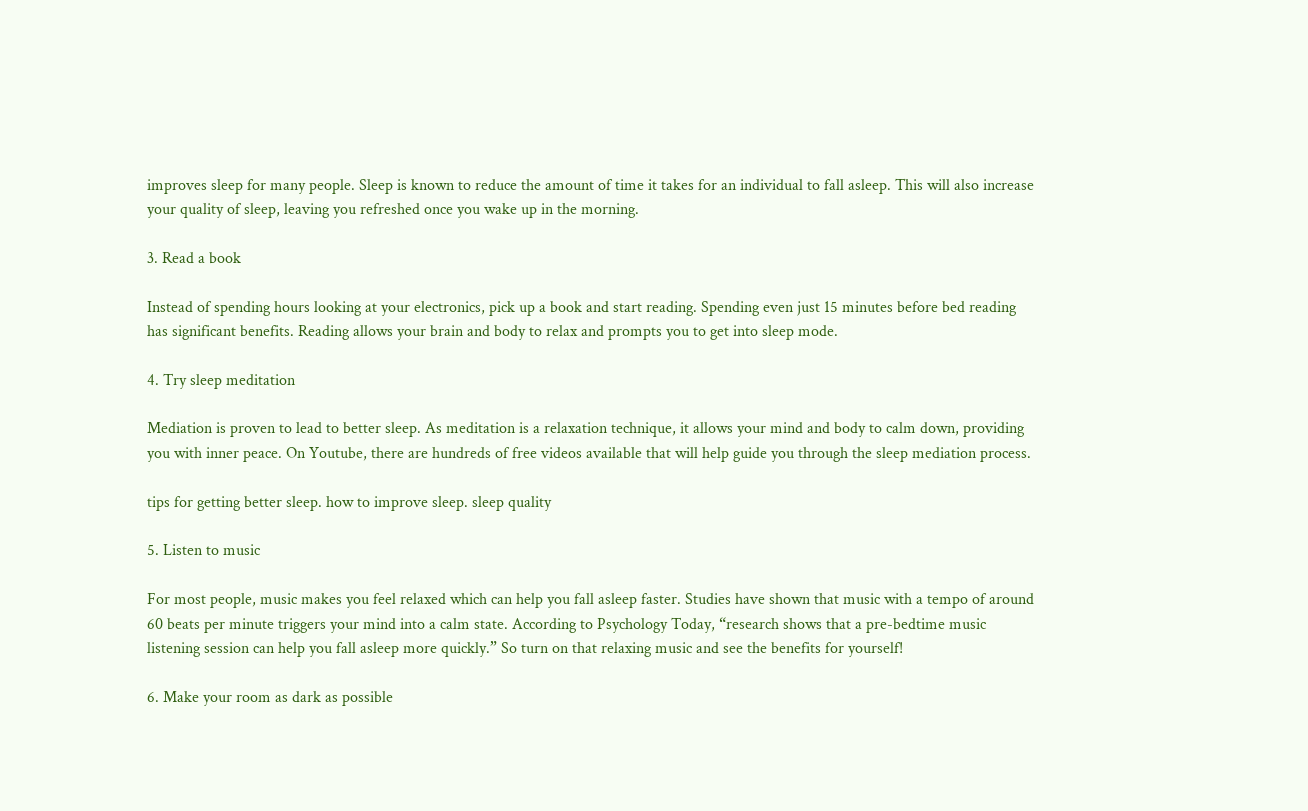improves sleep for many people. Sleep is known to reduce the amount of time it takes for an individual to fall asleep. This will also increase your quality of sleep, leaving you refreshed once you wake up in the morning.

3. Read a book

Instead of spending hours looking at your electronics, pick up a book and start reading. Spending even just 15 minutes before bed reading has significant benefits. Reading allows your brain and body to relax and prompts you to get into sleep mode.

4. Try sleep meditation

Mediation is proven to lead to better sleep. As meditation is a relaxation technique, it allows your mind and body to calm down, providing you with inner peace. On Youtube, there are hundreds of free videos available that will help guide you through the sleep mediation process.

tips for getting better sleep. how to improve sleep. sleep quality

5. Listen to music

For most people, music makes you feel relaxed which can help you fall asleep faster. Studies have shown that music with a tempo of around 60 beats per minute triggers your mind into a calm state. According to Psychology Today, “research shows that a pre-bedtime music listening session can help you fall asleep more quickly.” So turn on that relaxing music and see the benefits for yourself!

6. Make your room as dark as possible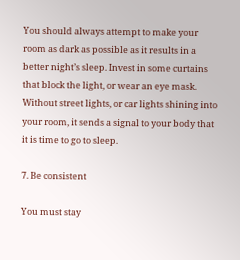You should always attempt to make your room as dark as possible as it results in a better night’s sleep. Invest in some curtains that block the light, or wear an eye mask. Without street lights, or car lights shining into your room, it sends a signal to your body that it is time to go to sleep.

7. Be consistent

You must stay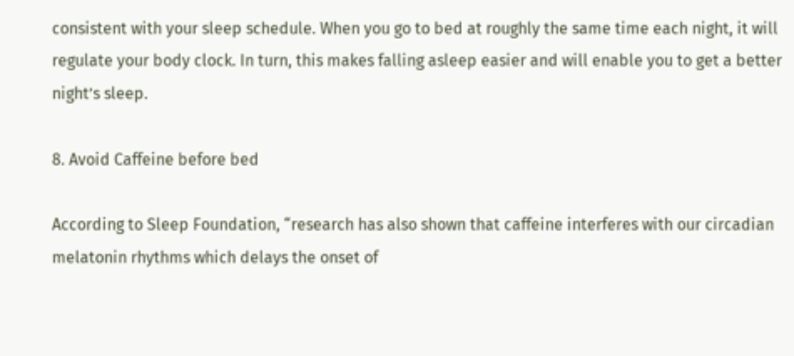consistent with your sleep schedule. When you go to bed at roughly the same time each night, it will regulate your body clock. In turn, this makes falling asleep easier and will enable you to get a better night’s sleep.

8. Avoid Caffeine before bed

According to Sleep Foundation, “research has also shown that caffeine interferes with our circadian melatonin rhythms which delays the onset of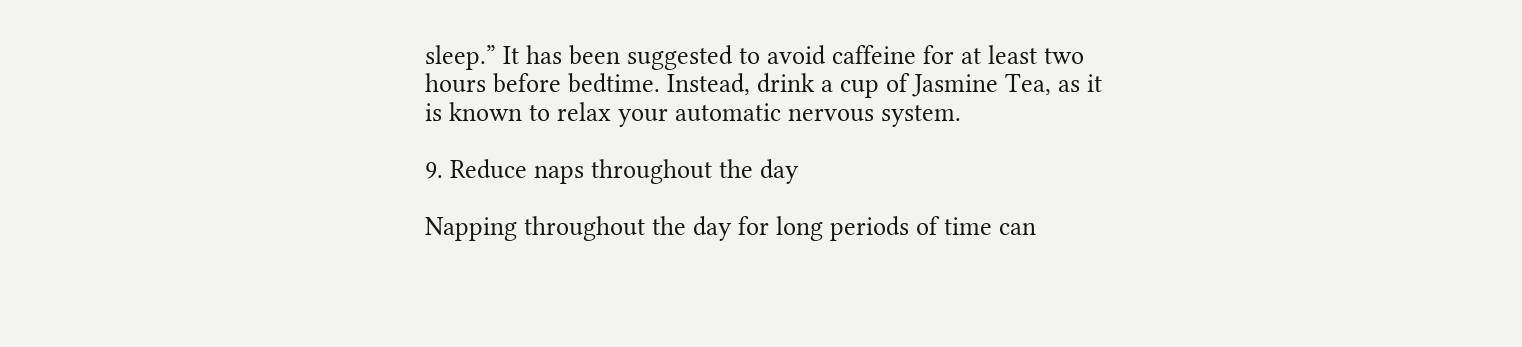sleep.” It has been suggested to avoid caffeine for at least two hours before bedtime. Instead, drink a cup of Jasmine Tea, as it is known to relax your automatic nervous system.

9. Reduce naps throughout the day

Napping throughout the day for long periods of time can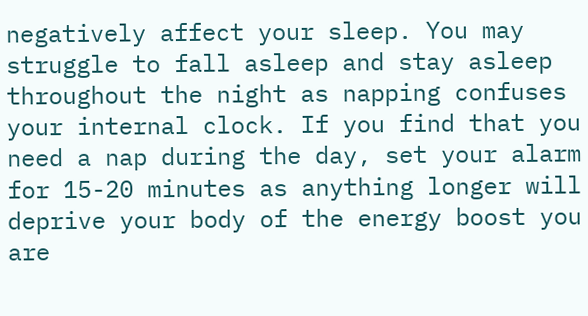negatively affect your sleep. You may struggle to fall asleep and stay asleep throughout the night as napping confuses your internal clock. If you find that you need a nap during the day, set your alarm for 15-20 minutes as anything longer will deprive your body of the energy boost you are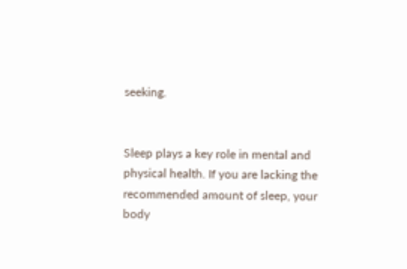seeking.


Sleep plays a key role in mental and physical health. If you are lacking the recommended amount of sleep, your body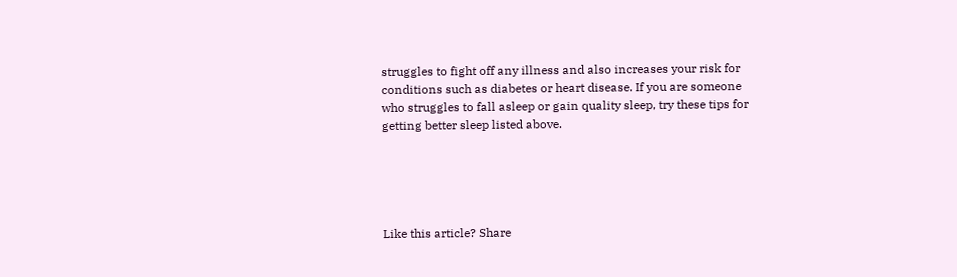struggles to fight off any illness and also increases your risk for conditions such as diabetes or heart disease. If you are someone who struggles to fall asleep or gain quality sleep, try these tips for getting better sleep listed above.





Like this article? Share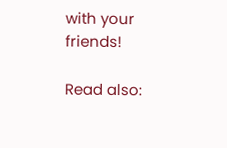with your friends!

Read also: